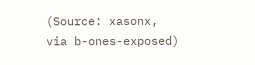(Source: xasonx, via b-ones-exposed)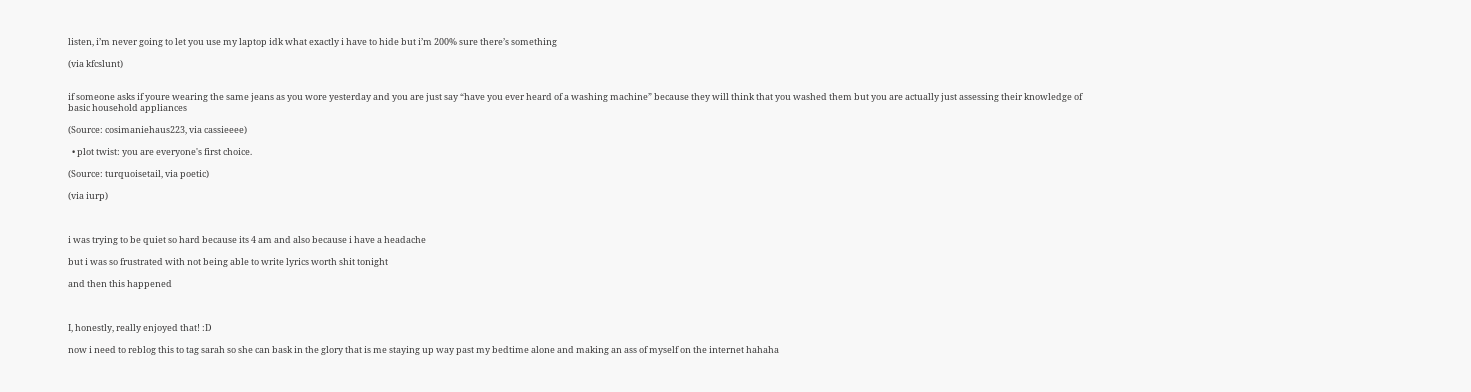listen, i’m never going to let you use my laptop idk what exactly i have to hide but i’m 200% sure there’s something

(via kfcslunt)


if someone asks if youre wearing the same jeans as you wore yesterday and you are just say “have you ever heard of a washing machine” because they will think that you washed them but you are actually just assessing their knowledge of basic household appliances

(Source: cosimaniehaus223, via cassieeee)

  • plot twist: you are everyone's first choice.

(Source: turquoisetail, via poetic)

(via iurp)



i was trying to be quiet so hard because its 4 am and also because i have a headache

but i was so frustrated with not being able to write lyrics worth shit tonight

and then this happened



I, honestly, really enjoyed that! :D

now i need to reblog this to tag sarah so she can bask in the glory that is me staying up way past my bedtime alone and making an ass of myself on the internet hahaha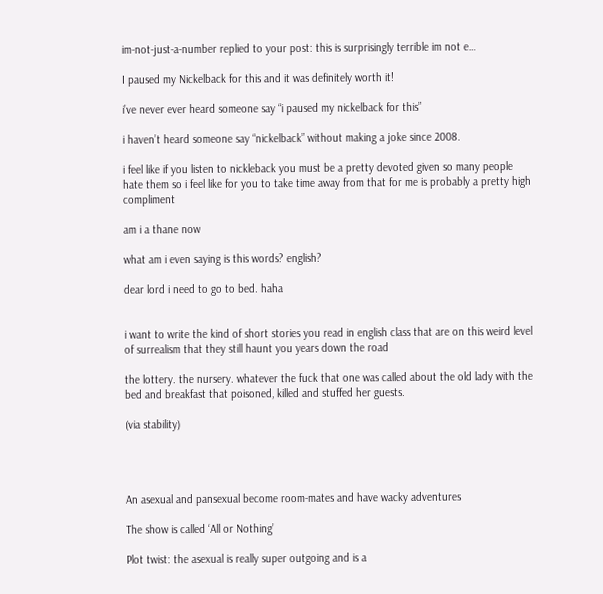im-not-just-a-number replied to your post: this is surprisingly terrible im not e…

I paused my Nickelback for this and it was definitely worth it!

i’ve never ever heard someone say “i paused my nickelback for this”

i haven’t heard someone say “nickelback” without making a joke since 2008.

i feel like if you listen to nickleback you must be a pretty devoted given so many people hate them so i feel like for you to take time away from that for me is probably a pretty high compliment

am i a thane now

what am i even saying is this words? english?

dear lord i need to go to bed. haha


i want to write the kind of short stories you read in english class that are on this weird level of surrealism that they still haunt you years down the road

the lottery. the nursery. whatever the fuck that one was called about the old lady with the bed and breakfast that poisoned, killed and stuffed her guests.

(via stability)




An asexual and pansexual become room-mates and have wacky adventures

The show is called ‘All or Nothing’

Plot twist: the asexual is really super outgoing and is a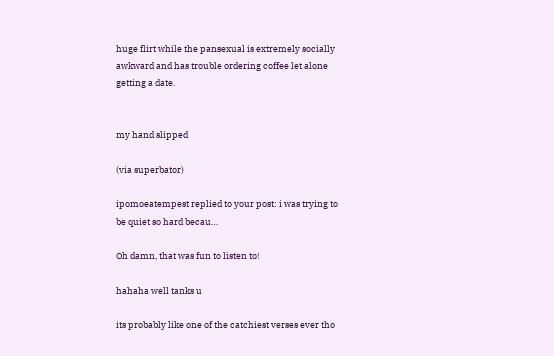huge flirt while the pansexual is extremely socially awkward and has trouble ordering coffee let alone getting a date.


my hand slipped

(via superbator)

ipomoeatempest replied to your post: i was trying to be quiet so hard becau…

Oh damn, that was fun to listen to!

hahaha well tanks u

its probably like one of the catchiest verses ever tho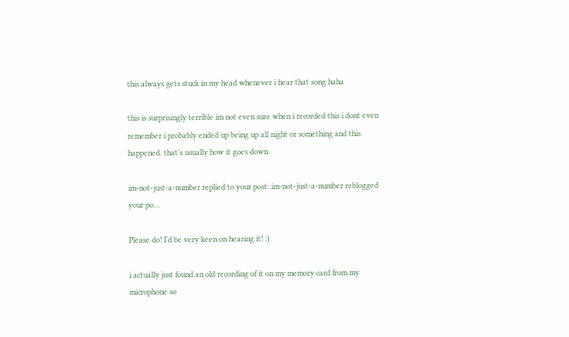this always gets stuck in my head whenever i hear that song haha

this is surprisingly terrible im not even sure when i recorded this i dont even remember i probably ended up being up all night or something and this happened. that’s usually how it goes down.

im-not-just-a-number replied to your post: im-not-just-a-number reblogged your po…

Please do! I’d be very keen on hearing it! :)

i actually just found an old recording of it on my memory card from my microphone so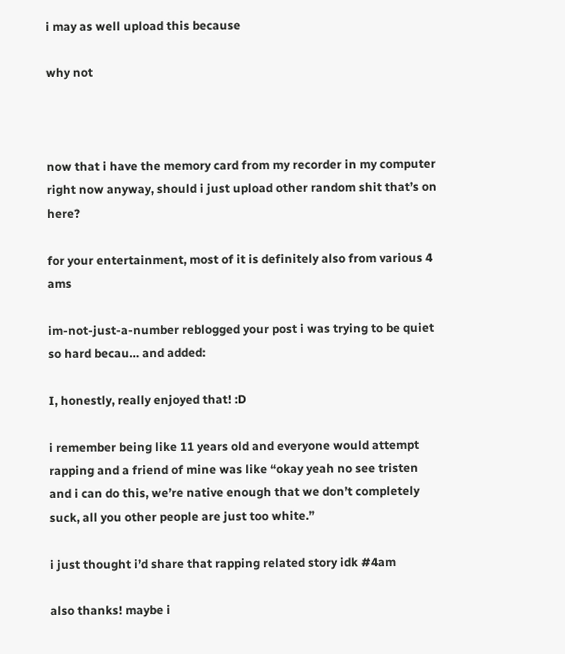i may as well upload this because

why not



now that i have the memory card from my recorder in my computer right now anyway, should i just upload other random shit that’s on here?

for your entertainment, most of it is definitely also from various 4 ams

im-not-just-a-number reblogged your post i was trying to be quiet so hard becau… and added:

I, honestly, really enjoyed that! :D

i remember being like 11 years old and everyone would attempt rapping and a friend of mine was like “okay yeah no see tristen and i can do this, we’re native enough that we don’t completely suck, all you other people are just too white.”

i just thought i’d share that rapping related story idk #4am

also thanks! maybe i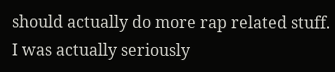should actually do more rap related stuff. I was actually seriously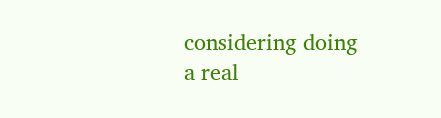considering doing a real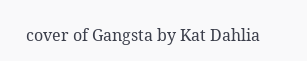cover of Gangsta by Kat Dahlia